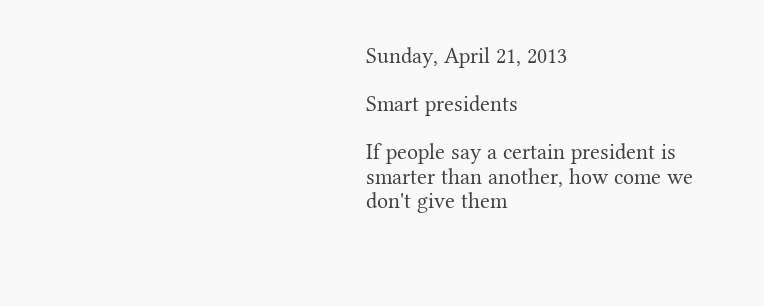Sunday, April 21, 2013

Smart presidents

If people say a certain president is smarter than another, how come we don't give them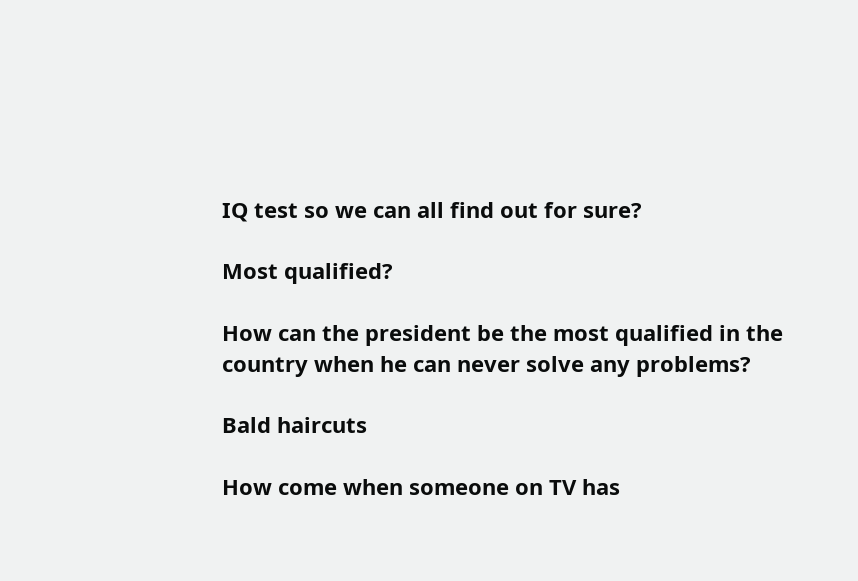IQ test so we can all find out for sure?

Most qualified?

How can the president be the most qualified in the country when he can never solve any problems?

Bald haircuts

How come when someone on TV has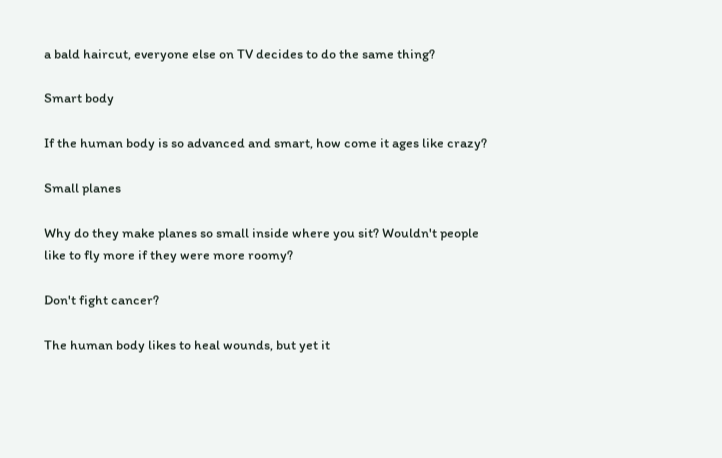a bald haircut, everyone else on TV decides to do the same thing?

Smart body

If the human body is so advanced and smart, how come it ages like crazy?

Small planes

Why do they make planes so small inside where you sit? Wouldn't people like to fly more if they were more roomy?

Don't fight cancer?

The human body likes to heal wounds, but yet it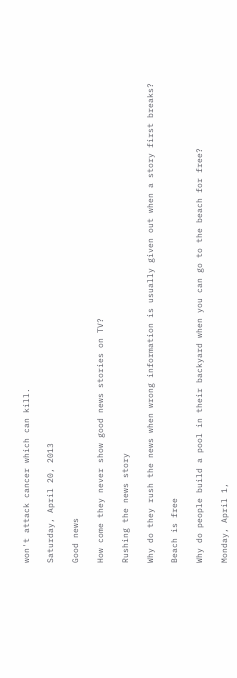won't attack cancer which can kill.

Saturday, April 20, 2013

Good news

How come they never show good news stories on TV?

Rushing the news story

Why do they rush the news when wrong information is usually given out when a story first breaks?

Beach is free

Why do people build a pool in their backyard when you can go to the beach for free?

Monday, April 1,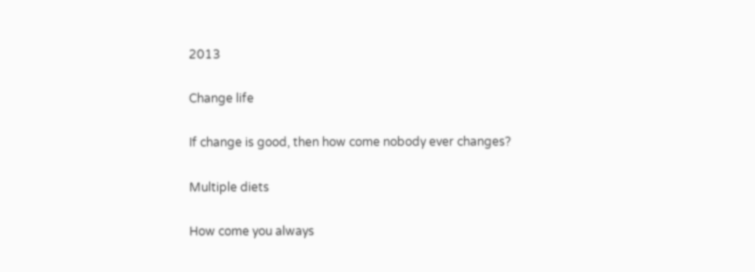2013

Change life

If change is good, then how come nobody ever changes?

Multiple diets

How come you always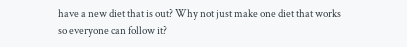have a new diet that is out? Why not just make one diet that works so everyone can follow it?